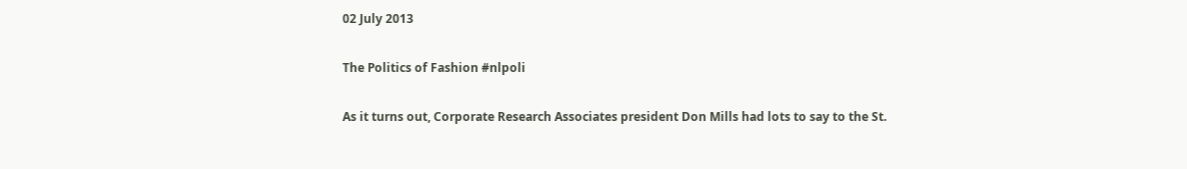02 July 2013

The Politics of Fashion #nlpoli

As it turns out, Corporate Research Associates president Don Mills had lots to say to the St.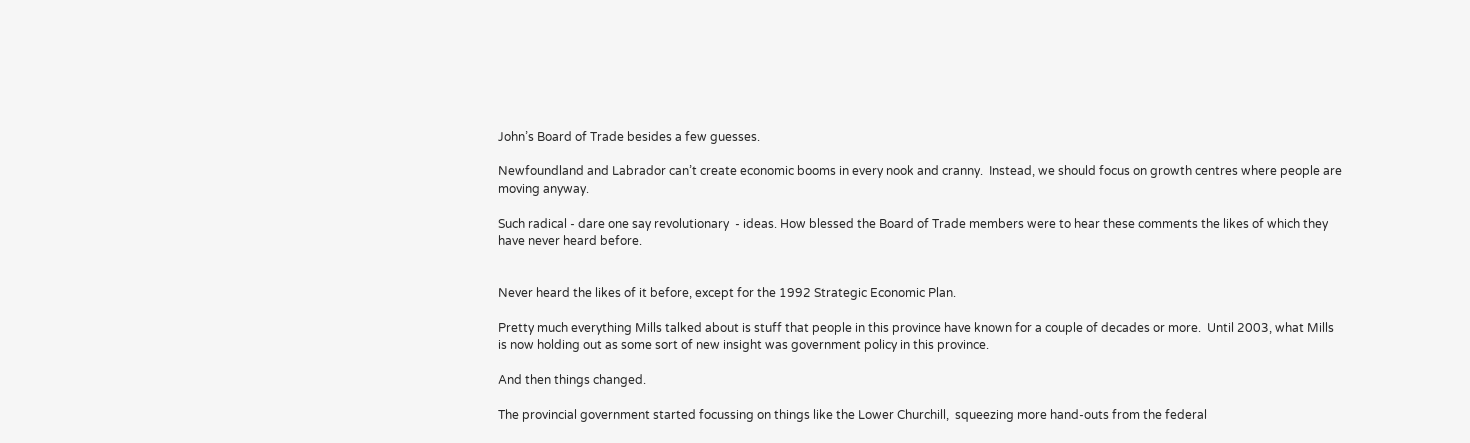John’s Board of Trade besides a few guesses.

Newfoundland and Labrador can’t create economic booms in every nook and cranny.  Instead, we should focus on growth centres where people are moving anyway.

Such radical - dare one say revolutionary  - ideas. How blessed the Board of Trade members were to hear these comments the likes of which they have never heard before.


Never heard the likes of it before, except for the 1992 Strategic Economic Plan.

Pretty much everything Mills talked about is stuff that people in this province have known for a couple of decades or more.  Until 2003, what Mills is now holding out as some sort of new insight was government policy in this province.

And then things changed.

The provincial government started focussing on things like the Lower Churchill,  squeezing more hand-outs from the federal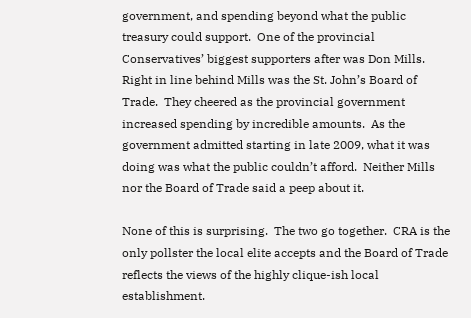government, and spending beyond what the public treasury could support.  One of the provincial Conservatives’ biggest supporters after was Don Mills. Right in line behind Mills was the St. John’s Board of Trade.  They cheered as the provincial government increased spending by incredible amounts.  As the government admitted starting in late 2009, what it was doing was what the public couldn’t afford.  Neither Mills nor the Board of Trade said a peep about it.

None of this is surprising.  The two go together.  CRA is the only pollster the local elite accepts and the Board of Trade reflects the views of the highly clique-ish local establishment.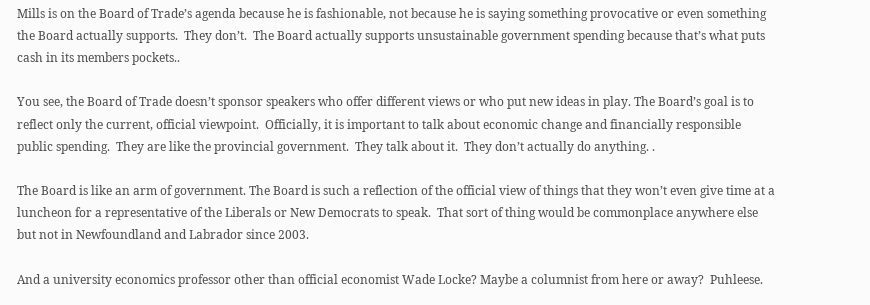Mills is on the Board of Trade’s agenda because he is fashionable, not because he is saying something provocative or even something the Board actually supports.  They don’t.  The Board actually supports unsustainable government spending because that’s what puts cash in its members pockets..

You see, the Board of Trade doesn’t sponsor speakers who offer different views or who put new ideas in play. The Board’s goal is to reflect only the current, official viewpoint.  Officially, it is important to talk about economic change and financially responsible public spending.  They are like the provincial government.  They talk about it.  They don’t actually do anything. .

The Board is like an arm of government. The Board is such a reflection of the official view of things that they won’t even give time at a luncheon for a representative of the Liberals or New Democrats to speak.  That sort of thing would be commonplace anywhere else but not in Newfoundland and Labrador since 2003.

And a university economics professor other than official economist Wade Locke? Maybe a columnist from here or away?  Puhleese.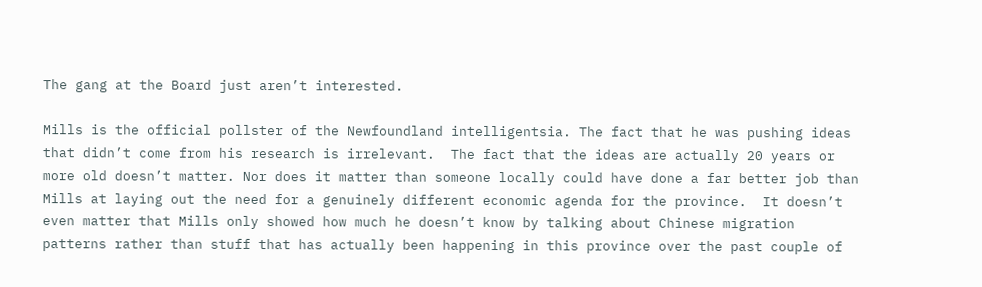The gang at the Board just aren’t interested.

Mills is the official pollster of the Newfoundland intelligentsia. The fact that he was pushing ideas that didn’t come from his research is irrelevant.  The fact that the ideas are actually 20 years or more old doesn’t matter. Nor does it matter than someone locally could have done a far better job than Mills at laying out the need for a genuinely different economic agenda for the province.  It doesn’t even matter that Mills only showed how much he doesn’t know by talking about Chinese migration patterns rather than stuff that has actually been happening in this province over the past couple of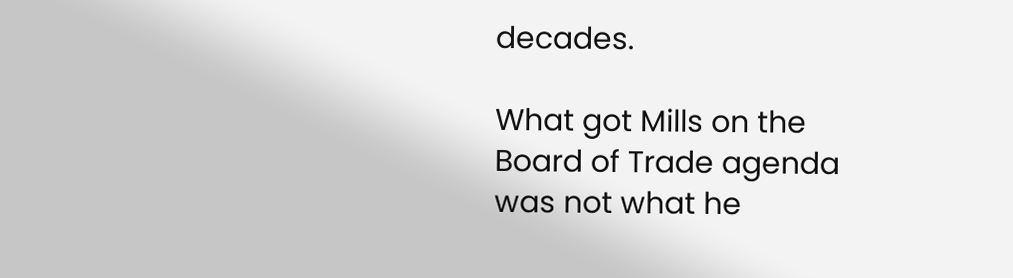decades.

What got Mills on the Board of Trade agenda was not what he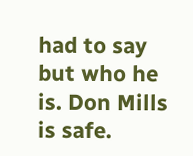had to say but who he is. Don Mills is safe.